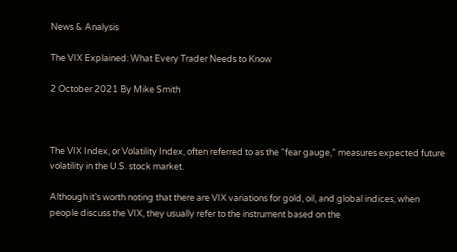News & Analysis

The VIX Explained: What Every Trader Needs to Know

2 October 2021 By Mike Smith



The VIX Index, or Volatility Index, often referred to as the “fear gauge,” measures expected future volatility in the U.S. stock market.

Although it’s worth noting that there are VIX variations for gold, oil, and global indices, when people discuss the VIX, they usually refer to the instrument based on the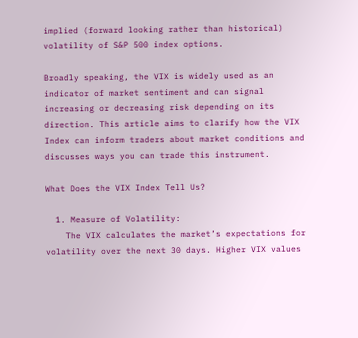implied (forward looking rather than historical) volatility of S&P 500 index options.

Broadly speaking, the VIX is widely used as an indicator of market sentiment and can signal increasing or decreasing risk depending on its direction. This article aims to clarify how the VIX Index can inform traders about market conditions and discusses ways you can trade this instrument.

What Does the VIX Index Tell Us?

  1. Measure of Volatility:
    The VIX calculates the market’s expectations for volatility over the next 30 days. Higher VIX values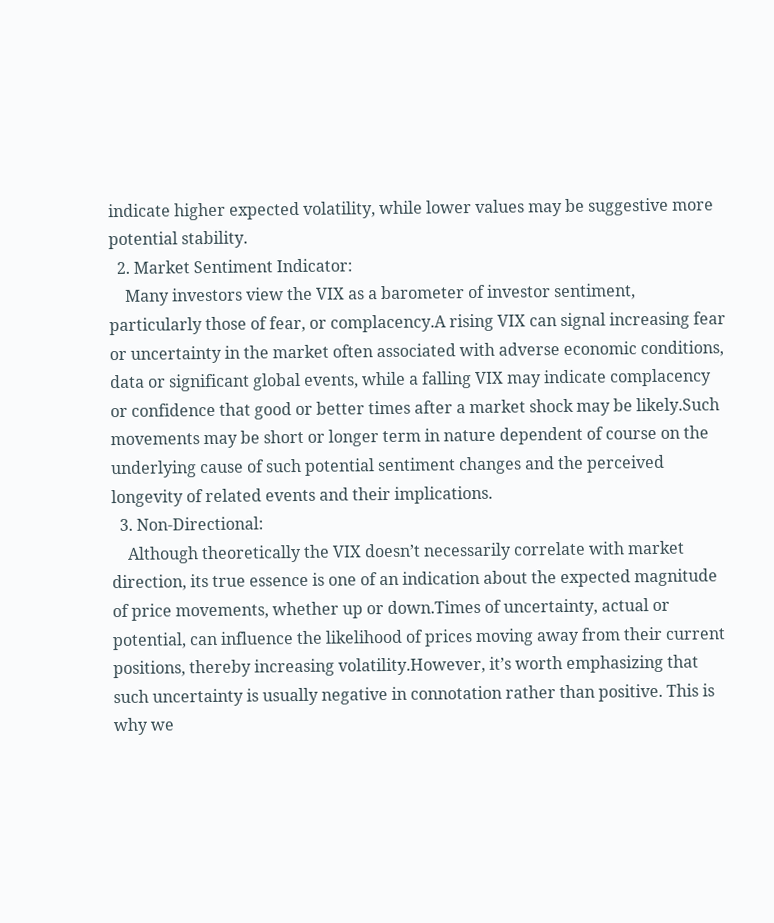indicate higher expected volatility, while lower values may be suggestive more potential stability.
  2. Market Sentiment Indicator:
    Many investors view the VIX as a barometer of investor sentiment, particularly those of fear, or complacency.A rising VIX can signal increasing fear or uncertainty in the market often associated with adverse economic conditions, data or significant global events, while a falling VIX may indicate complacency or confidence that good or better times after a market shock may be likely.Such movements may be short or longer term in nature dependent of course on the underlying cause of such potential sentiment changes and the perceived longevity of related events and their implications.
  3. Non-Directional:
    Although theoretically the VIX doesn’t necessarily correlate with market direction, its true essence is one of an indication about the expected magnitude of price movements, whether up or down.Times of uncertainty, actual or potential, can influence the likelihood of prices moving away from their current positions, thereby increasing volatility.However, it’s worth emphasizing that such uncertainty is usually negative in connotation rather than positive. This is why we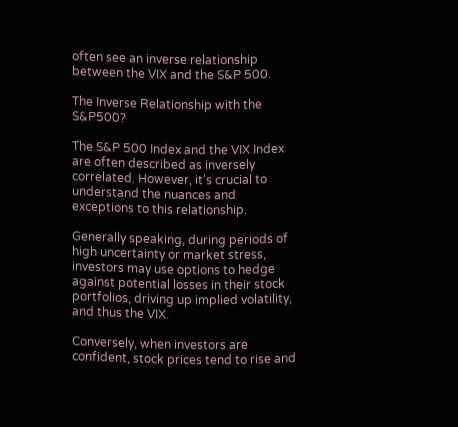often see an inverse relationship between the VIX and the S&P 500.

The Inverse Relationship with the S&P500?

The S&P 500 Index and the VIX Index are often described as inversely correlated. However, it’s crucial to understand the nuances and exceptions to this relationship.

Generally speaking, during periods of high uncertainty or market stress, investors may use options to hedge against potential losses in their stock portfolios, driving up implied volatility, and thus the VIX.

Conversely, when investors are confident, stock prices tend to rise and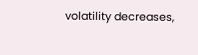volatility decreases,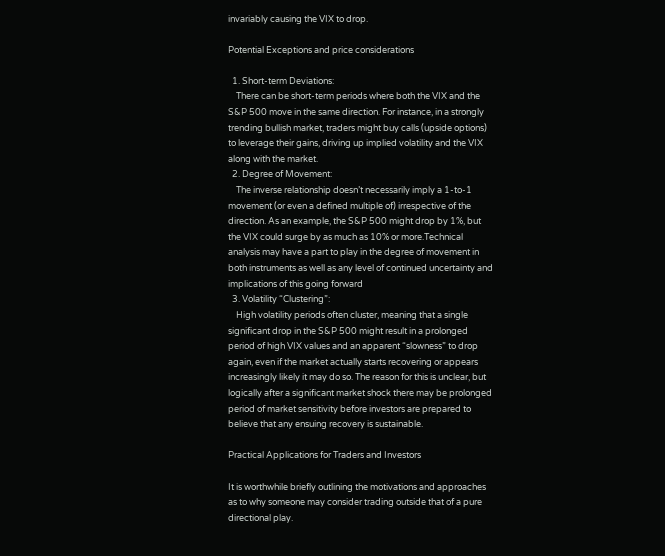invariably causing the VIX to drop.

Potential Exceptions and price considerations

  1. Short-term Deviations:
    There can be short-term periods where both the VIX and the S&P 500 move in the same direction. For instance, in a strongly trending bullish market, traders might buy calls (upside options) to leverage their gains, driving up implied volatility and the VIX along with the market.
  2. Degree of Movement:
    The inverse relationship doesn’t necessarily imply a 1-to-1 movement (or even a defined multiple of) irrespective of the direction. As an example, the S&P 500 might drop by 1%, but the VIX could surge by as much as 10% or more.Technical analysis may have a part to play in the degree of movement in both instruments as well as any level of continued uncertainty and implications of this going forward
  3. Volatility “Clustering”:
    High volatility periods often cluster, meaning that a single significant drop in the S&P 500 might result in a prolonged period of high VIX values and an apparent “slowness” to drop again, even if the market actually starts recovering or appears increasingly likely it may do so. The reason for this is unclear, but logically after a significant market shock there may be prolonged period of market sensitivity before investors are prepared to believe that any ensuing recovery is sustainable.

Practical Applications for Traders and Investors

It is worthwhile briefly outlining the motivations and approaches as to why someone may consider trading outside that of a pure directional play.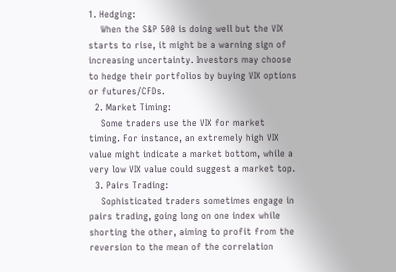1. Hedging:
    When the S&P 500 is doing well but the VIX starts to rise, it might be a warning sign of increasing uncertainty. Investors may choose to hedge their portfolios by buying VIX options or futures/CFDs.
  2. Market Timing:
    Some traders use the VIX for market timing. For instance, an extremely high VIX value might indicate a market bottom, while a very low VIX value could suggest a market top.
  3. Pairs Trading:
    Sophisticated traders sometimes engage in pairs trading, going long on one index while shorting the other, aiming to profit from the reversion to the mean of the correlation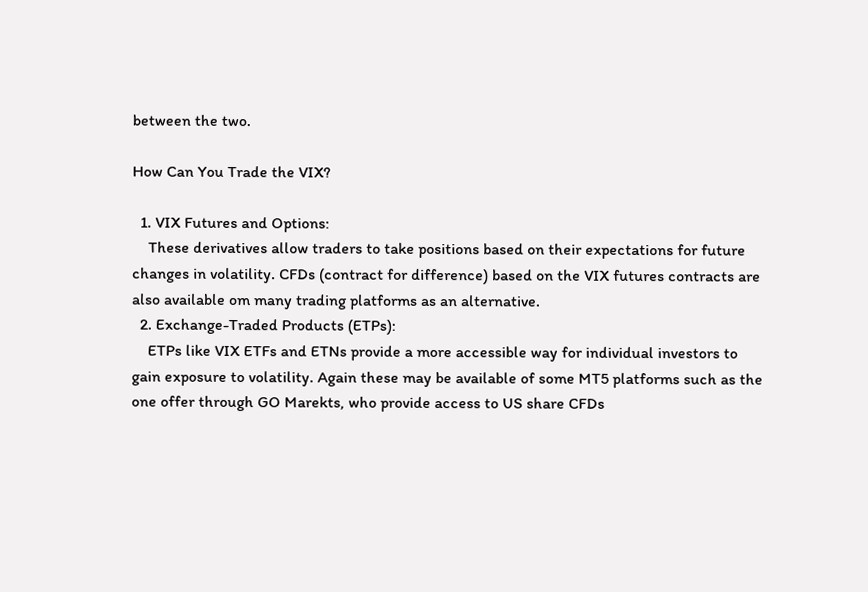between the two.

How Can You Trade the VIX?

  1. VIX Futures and Options:
    These derivatives allow traders to take positions based on their expectations for future changes in volatility. CFDs (contract for difference) based on the VIX futures contracts are also available om many trading platforms as an alternative.
  2. Exchange-Traded Products (ETPs):
    ETPs like VIX ETFs and ETNs provide a more accessible way for individual investors to gain exposure to volatility. Again these may be available of some MT5 platforms such as the one offer through GO Marekts, who provide access to US share CFDs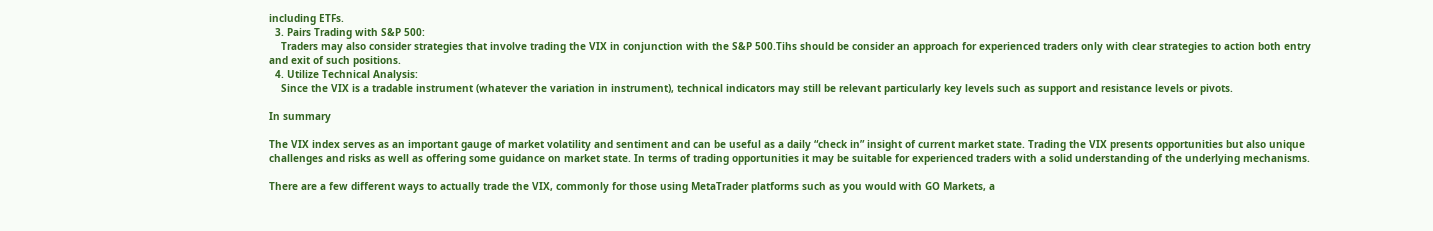including ETFs.
  3. Pairs Trading with S&P 500:
    Traders may also consider strategies that involve trading the VIX in conjunction with the S&P 500.Tihs should be consider an approach for experienced traders only with clear strategies to action both entry and exit of such positions.
  4. Utilize Technical Analysis:
    Since the VIX is a tradable instrument (whatever the variation in instrument), technical indicators may still be relevant particularly key levels such as support and resistance levels or pivots.

In summary

The VIX index serves as an important gauge of market volatility and sentiment and can be useful as a daily “check in” insight of current market state. Trading the VIX presents opportunities but also unique challenges and risks as well as offering some guidance on market state. In terms of trading opportunities it may be suitable for experienced traders with a solid understanding of the underlying mechanisms.

There are a few different ways to actually trade the VIX, commonly for those using MetaTrader platforms such as you would with GO Markets, a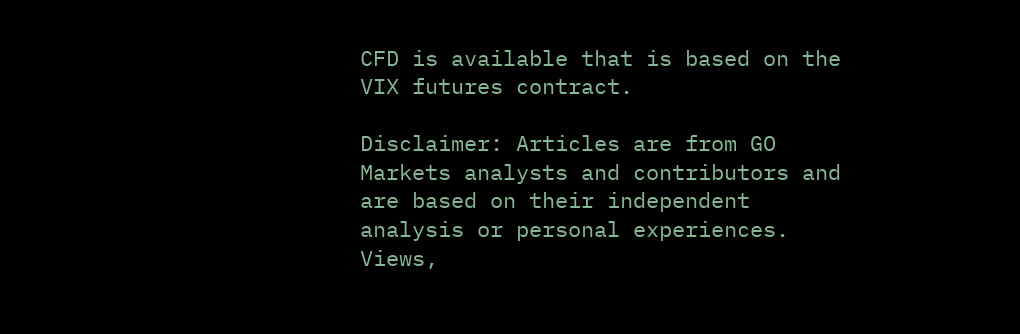CFD is available that is based on the VIX futures contract.

Disclaimer: Articles are from GO Markets analysts and contributors and are based on their independent analysis or personal experiences. Views,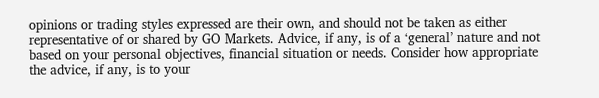opinions or trading styles expressed are their own, and should not be taken as either representative of or shared by GO Markets. Advice, if any, is of a ‘general’ nature and not based on your personal objectives, financial situation or needs. Consider how appropriate the advice, if any, is to your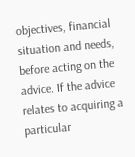objectives, financial situation and needs, before acting on the advice. If the advice relates to acquiring a particular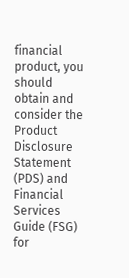financial product, you should obtain and consider the Product Disclosure Statement (PDS) and Financial Services Guide (FSG) for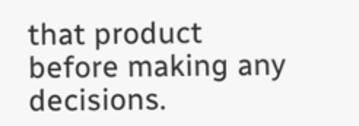that product before making any decisions.